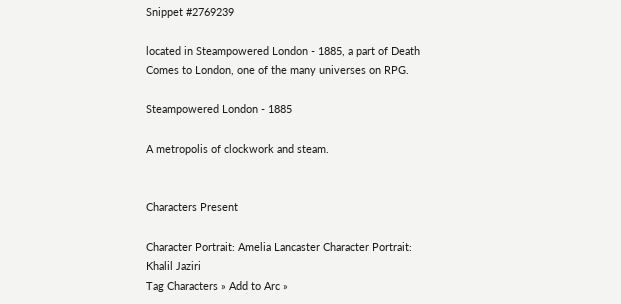Snippet #2769239

located in Steampowered London - 1885, a part of Death Comes to London, one of the many universes on RPG.

Steampowered London - 1885

A metropolis of clockwork and steam.


Characters Present

Character Portrait: Amelia Lancaster Character Portrait: Khalil Jaziri
Tag Characters » Add to Arc »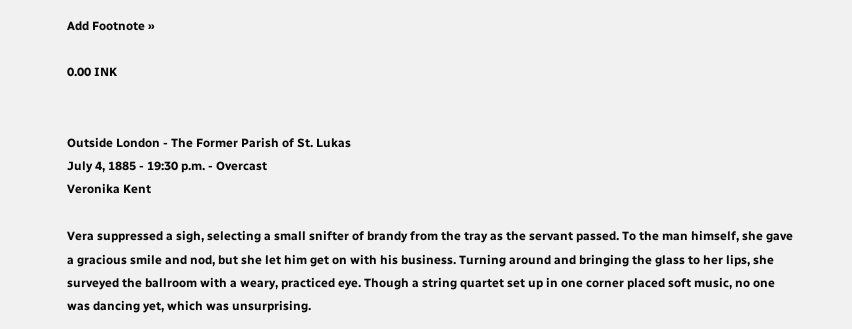Add Footnote »

0.00 INK


Outside London - The Former Parish of St. Lukas
July 4, 1885 - 19:30 p.m. - Overcast
Veronika Kent

Vera suppressed a sigh, selecting a small snifter of brandy from the tray as the servant passed. To the man himself, she gave a gracious smile and nod, but she let him get on with his business. Turning around and bringing the glass to her lips, she surveyed the ballroom with a weary, practiced eye. Though a string quartet set up in one corner placed soft music, no one was dancing yet, which was unsurprising.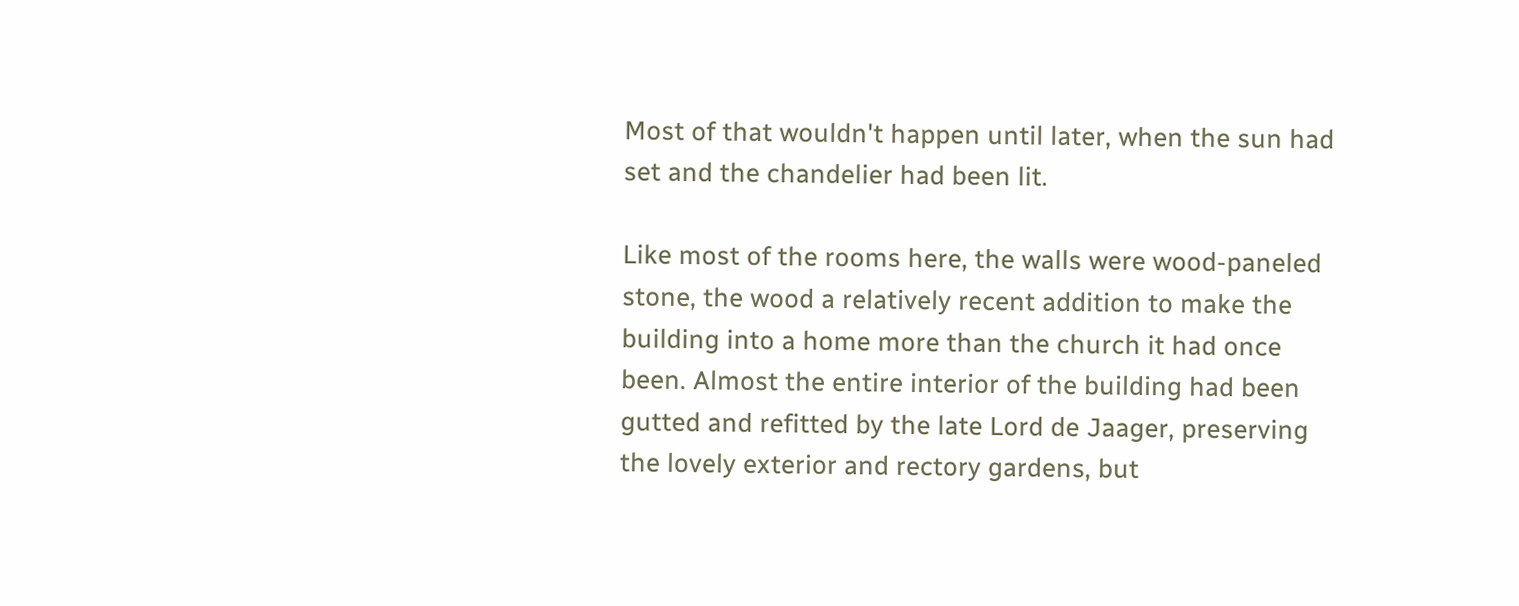Most of that wouldn't happen until later, when the sun had set and the chandelier had been lit.

Like most of the rooms here, the walls were wood-paneled stone, the wood a relatively recent addition to make the building into a home more than the church it had once been. Almost the entire interior of the building had been gutted and refitted by the late Lord de Jaager, preserving the lovely exterior and rectory gardens, but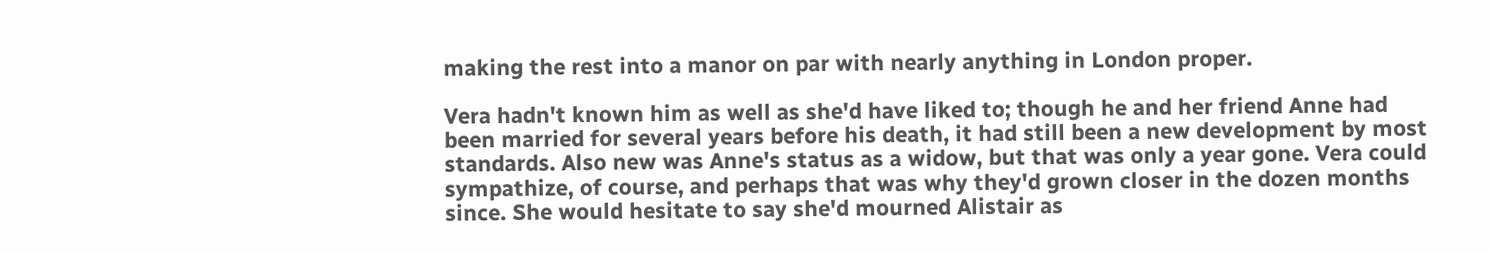making the rest into a manor on par with nearly anything in London proper.

Vera hadn't known him as well as she'd have liked to; though he and her friend Anne had been married for several years before his death, it had still been a new development by most standards. Also new was Anne's status as a widow, but that was only a year gone. Vera could sympathize, of course, and perhaps that was why they'd grown closer in the dozen months since. She would hesitate to say she'd mourned Alistair as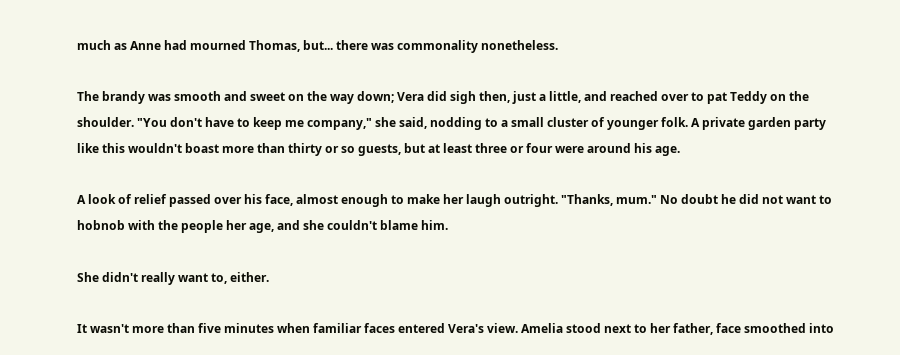much as Anne had mourned Thomas, but... there was commonality nonetheless.

The brandy was smooth and sweet on the way down; Vera did sigh then, just a little, and reached over to pat Teddy on the shoulder. "You don't have to keep me company," she said, nodding to a small cluster of younger folk. A private garden party like this wouldn't boast more than thirty or so guests, but at least three or four were around his age.

A look of relief passed over his face, almost enough to make her laugh outright. "Thanks, mum." No doubt he did not want to hobnob with the people her age, and she couldn't blame him.

She didn't really want to, either.

It wasn't more than five minutes when familiar faces entered Vera's view. Amelia stood next to her father, face smoothed into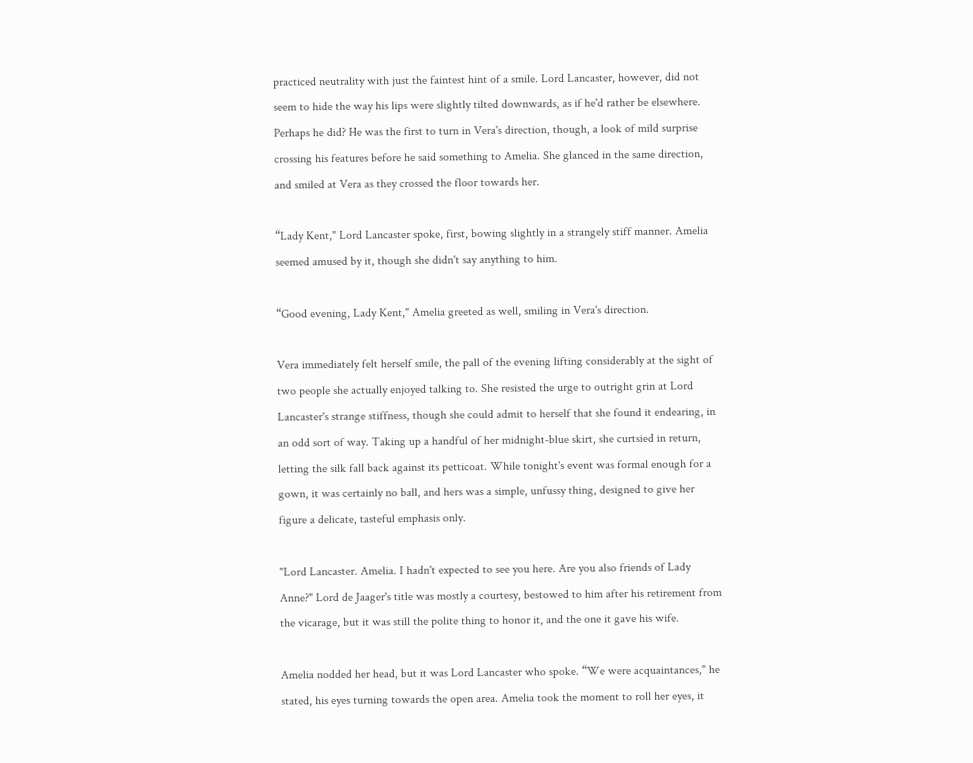practiced neutrality with just the faintest hint of a smile. Lord Lancaster, however, did not seem to hide the way his lips were slightly tilted downwards, as if he'd rather be elsewhere. Perhaps he did? He was the first to turn in Vera's direction, though, a look of mild surprise crossing his features before he said something to Amelia. She glanced in the same direction, and smiled at Vera as they crossed the floor towards her.

“Lady Kent," Lord Lancaster spoke, first, bowing slightly in a strangely stiff manner. Amelia seemed amused by it, though she didn't say anything to him.

“Good evening, Lady Kent," Amelia greeted as well, smiling in Vera's direction.

Vera immediately felt herself smile, the pall of the evening lifting considerably at the sight of two people she actually enjoyed talking to. She resisted the urge to outright grin at Lord Lancaster's strange stiffness, though she could admit to herself that she found it endearing, in an odd sort of way. Taking up a handful of her midnight-blue skirt, she curtsied in return, letting the silk fall back against its petticoat. While tonight's event was formal enough for a gown, it was certainly no ball, and hers was a simple, unfussy thing, designed to give her figure a delicate, tasteful emphasis only.

"Lord Lancaster. Amelia. I hadn't expected to see you here. Are you also friends of Lady Anne?" Lord de Jaager's title was mostly a courtesy, bestowed to him after his retirement from the vicarage, but it was still the polite thing to honor it, and the one it gave his wife.

Amelia nodded her head, but it was Lord Lancaster who spoke. “We were acquaintances," he stated, his eyes turning towards the open area. Amelia took the moment to roll her eyes, it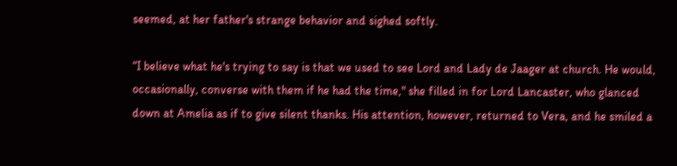seemed, at her father's strange behavior and sighed softly.

“I believe what he's trying to say is that we used to see Lord and Lady de Jaager at church. He would, occasionally, converse with them if he had the time," she filled in for Lord Lancaster, who glanced down at Amelia as if to give silent thanks. His attention, however, returned to Vera, and he smiled a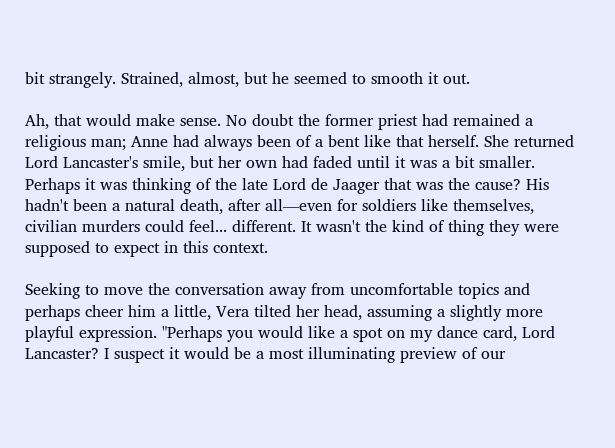bit strangely. Strained, almost, but he seemed to smooth it out.

Ah, that would make sense. No doubt the former priest had remained a religious man; Anne had always been of a bent like that herself. She returned Lord Lancaster's smile, but her own had faded until it was a bit smaller. Perhaps it was thinking of the late Lord de Jaager that was the cause? His hadn't been a natural death, after all—even for soldiers like themselves, civilian murders could feel... different. It wasn't the kind of thing they were supposed to expect in this context.

Seeking to move the conversation away from uncomfortable topics and perhaps cheer him a little, Vera tilted her head, assuming a slightly more playful expression. "Perhaps you would like a spot on my dance card, Lord Lancaster? I suspect it would be a most illuminating preview of our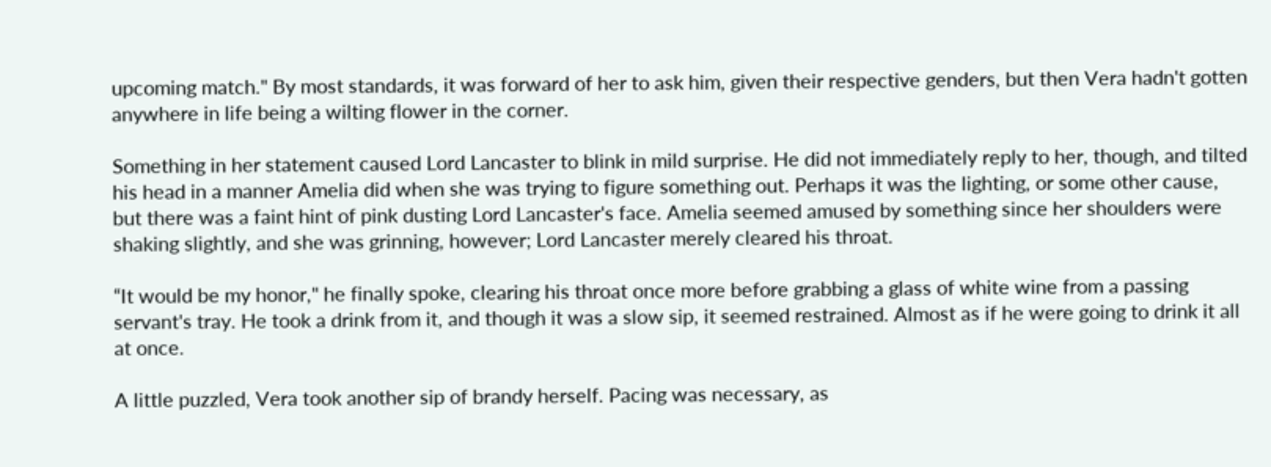upcoming match." By most standards, it was forward of her to ask him, given their respective genders, but then Vera hadn't gotten anywhere in life being a wilting flower in the corner.

Something in her statement caused Lord Lancaster to blink in mild surprise. He did not immediately reply to her, though, and tilted his head in a manner Amelia did when she was trying to figure something out. Perhaps it was the lighting, or some other cause, but there was a faint hint of pink dusting Lord Lancaster's face. Amelia seemed amused by something since her shoulders were shaking slightly, and she was grinning, however; Lord Lancaster merely cleared his throat.

“It would be my honor," he finally spoke, clearing his throat once more before grabbing a glass of white wine from a passing servant's tray. He took a drink from it, and though it was a slow sip, it seemed restrained. Almost as if he were going to drink it all at once.

A little puzzled, Vera took another sip of brandy herself. Pacing was necessary, as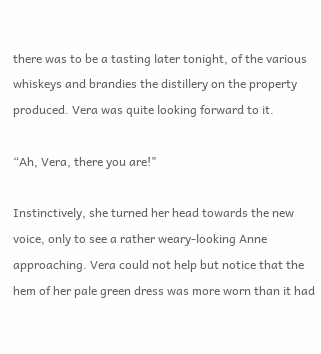there was to be a tasting later tonight, of the various whiskeys and brandies the distillery on the property produced. Vera was quite looking forward to it.

“Ah, Vera, there you are!"

Instinctively, she turned her head towards the new voice, only to see a rather weary-looking Anne approaching. Vera could not help but notice that the hem of her pale green dress was more worn than it had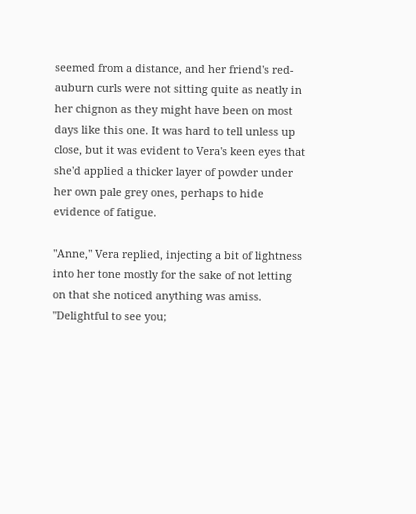seemed from a distance, and her friend's red-auburn curls were not sitting quite as neatly in her chignon as they might have been on most days like this one. It was hard to tell unless up close, but it was evident to Vera's keen eyes that she'd applied a thicker layer of powder under her own pale grey ones, perhaps to hide evidence of fatigue.

"Anne," Vera replied, injecting a bit of lightness into her tone mostly for the sake of not letting on that she noticed anything was amiss. "Delightful to see you;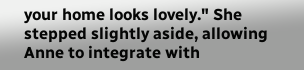your home looks lovely." She stepped slightly aside, allowing Anne to integrate with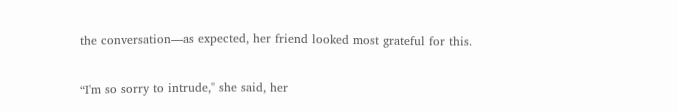the conversation—as expected, her friend looked most grateful for this.

“I'm so sorry to intrude," she said, her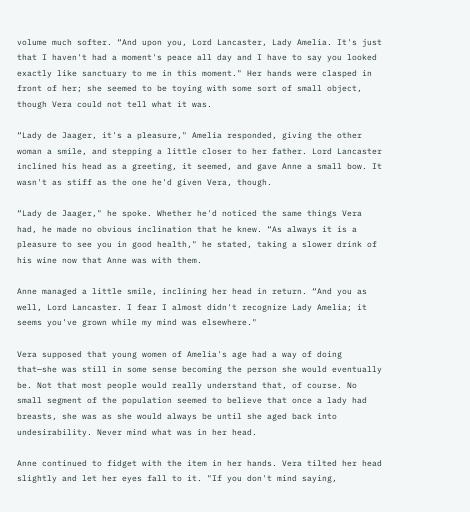volume much softer. “And upon you, Lord Lancaster, Lady Amelia. It's just that I haven't had a moment's peace all day and I have to say you looked exactly like sanctuary to me in this moment." Her hands were clasped in front of her; she seemed to be toying with some sort of small object, though Vera could not tell what it was.

“Lady de Jaager, it's a pleasure," Amelia responded, giving the other woman a smile, and stepping a little closer to her father. Lord Lancaster inclined his head as a greeting, it seemed, and gave Anne a small bow. It wasn't as stiff as the one he'd given Vera, though.

“Lady de Jaager," he spoke. Whether he'd noticed the same things Vera had, he made no obvious inclination that he knew. “As always it is a pleasure to see you in good health," he stated, taking a slower drink of his wine now that Anne was with them.

Anne managed a little smile, inclining her head in return. “And you as well, Lord Lancaster. I fear I almost didn't recognize Lady Amelia; it seems you've grown while my mind was elsewhere."

Vera supposed that young women of Amelia's age had a way of doing that—she was still in some sense becoming the person she would eventually be. Not that most people would really understand that, of course. No small segment of the population seemed to believe that once a lady had breasts, she was as she would always be until she aged back into undesirability. Never mind what was in her head.

Anne continued to fidget with the item in her hands. Vera tilted her head slightly and let her eyes fall to it. "If you don't mind saying,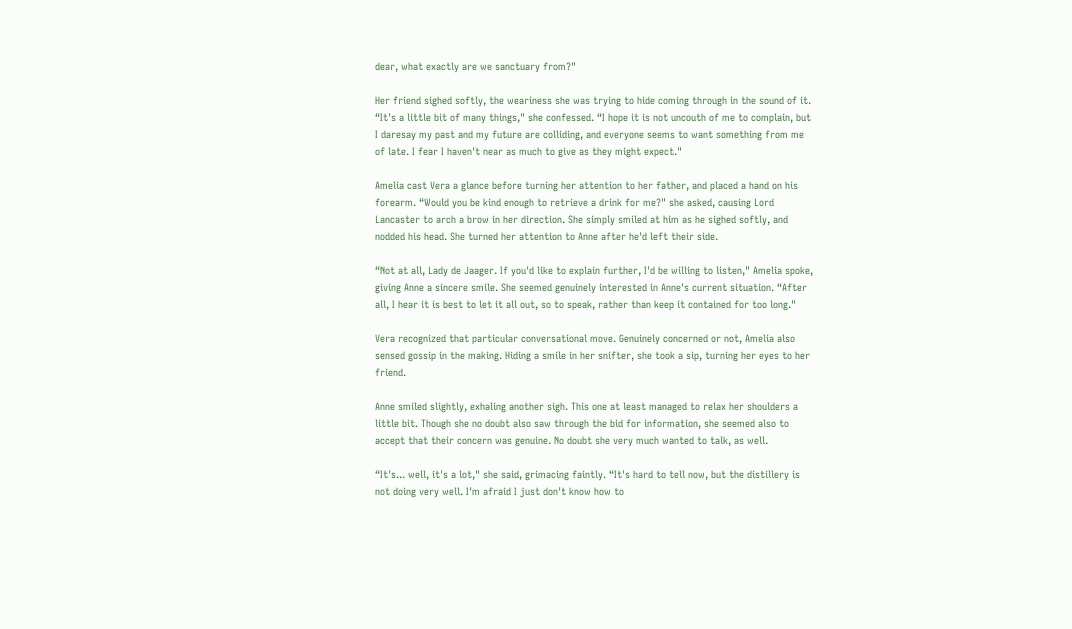dear, what exactly are we sanctuary from?"

Her friend sighed softly, the weariness she was trying to hide coming through in the sound of it. “It's a little bit of many things," she confessed. “I hope it is not uncouth of me to complain, but I daresay my past and my future are colliding, and everyone seems to want something from me of late. I fear I haven't near as much to give as they might expect."

Amelia cast Vera a glance before turning her attention to her father, and placed a hand on his forearm. “Would you be kind enough to retrieve a drink for me?" she asked, causing Lord Lancaster to arch a brow in her direction. She simply smiled at him as he sighed softly, and nodded his head. She turned her attention to Anne after he'd left their side.

“Not at all, Lady de Jaager. If you'd like to explain further, I'd be willing to listen," Amelia spoke, giving Anne a sincere smile. She seemed genuinely interested in Anne's current situation. “After all, I hear it is best to let it all out, so to speak, rather than keep it contained for too long."

Vera recognized that particular conversational move. Genuinely concerned or not, Amelia also sensed gossip in the making. Hiding a smile in her snifter, she took a sip, turning her eyes to her friend.

Anne smiled slightly, exhaling another sigh. This one at least managed to relax her shoulders a little bit. Though she no doubt also saw through the bid for information, she seemed also to accept that their concern was genuine. No doubt she very much wanted to talk, as well.

“It's... well, it's a lot," she said, grimacing faintly. “It's hard to tell now, but the distillery is not doing very well. I'm afraid I just don't know how to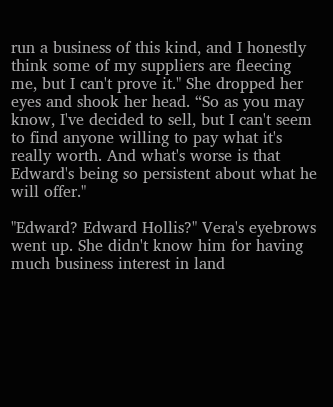run a business of this kind, and I honestly think some of my suppliers are fleecing me, but I can't prove it." She dropped her eyes and shook her head. “So as you may know, I've decided to sell, but I can't seem to find anyone willing to pay what it's really worth. And what's worse is that Edward's being so persistent about what he will offer."

"Edward? Edward Hollis?" Vera's eyebrows went up. She didn't know him for having much business interest in land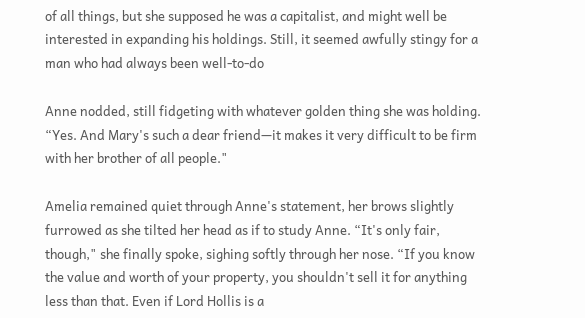of all things, but she supposed he was a capitalist, and might well be interested in expanding his holdings. Still, it seemed awfully stingy for a man who had always been well-to-do

Anne nodded, still fidgeting with whatever golden thing she was holding. “Yes. And Mary's such a dear friend—it makes it very difficult to be firm with her brother of all people."

Amelia remained quiet through Anne's statement, her brows slightly furrowed as she tilted her head as if to study Anne. “It's only fair, though," she finally spoke, sighing softly through her nose. “If you know the value and worth of your property, you shouldn't sell it for anything less than that. Even if Lord Hollis is a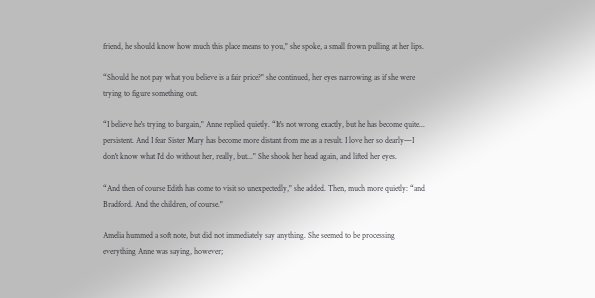friend, he should know how much this place means to you," she spoke, a small frown pulling at her lips.

“Should he not pay what you believe is a fair price?" she continued, her eyes narrowing as if she were trying to figure something out.

“I believe he's trying to bargain," Anne replied quietly. “It's not wrong exactly, but he has become quite... persistent. And I fear Sister Mary has become more distant from me as a result. I love her so dearly—I don't know what I'd do without her, really, but..." She shook her head again, and lifted her eyes.

“And then of course Edith has come to visit so unexpectedly," she added. Then, much more quietly: “and Bradford. And the children, of course."

Amelia hummed a soft note, but did not immediately say anything. She seemed to be processing everything Anne was saying, however;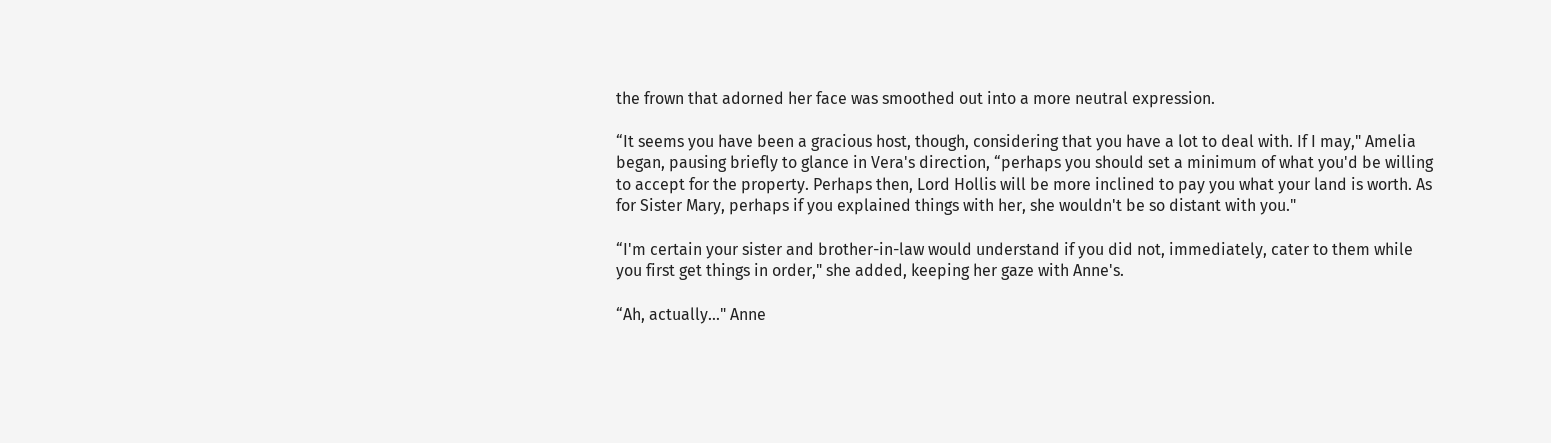the frown that adorned her face was smoothed out into a more neutral expression.

“It seems you have been a gracious host, though, considering that you have a lot to deal with. If I may," Amelia began, pausing briefly to glance in Vera's direction, “perhaps you should set a minimum of what you'd be willing to accept for the property. Perhaps then, Lord Hollis will be more inclined to pay you what your land is worth. As for Sister Mary, perhaps if you explained things with her, she wouldn't be so distant with you."

“I'm certain your sister and brother-in-law would understand if you did not, immediately, cater to them while you first get things in order," she added, keeping her gaze with Anne's.

“Ah, actually..." Anne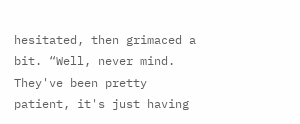hesitated, then grimaced a bit. “Well, never mind. They've been pretty patient, it's just having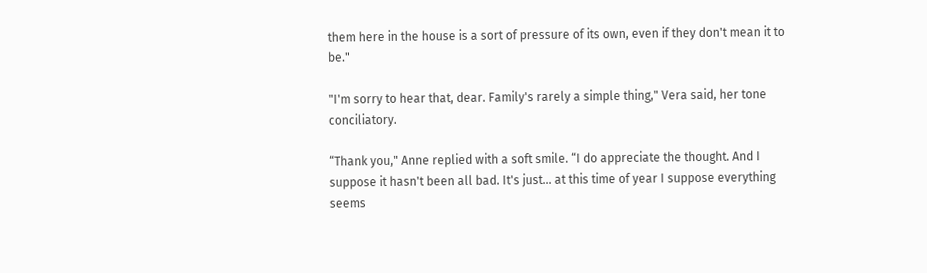them here in the house is a sort of pressure of its own, even if they don't mean it to be."

"I'm sorry to hear that, dear. Family's rarely a simple thing," Vera said, her tone conciliatory.

“Thank you," Anne replied with a soft smile. “I do appreciate the thought. And I suppose it hasn't been all bad. It's just... at this time of year I suppose everything seems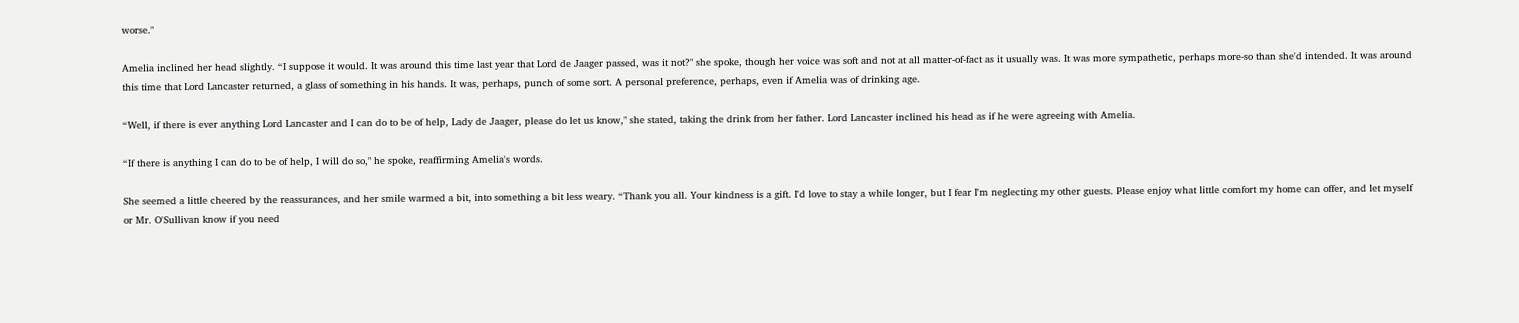worse."

Amelia inclined her head slightly. “I suppose it would. It was around this time last year that Lord de Jaager passed, was it not?" she spoke, though her voice was soft and not at all matter-of-fact as it usually was. It was more sympathetic, perhaps more-so than she'd intended. It was around this time that Lord Lancaster returned, a glass of something in his hands. It was, perhaps, punch of some sort. A personal preference, perhaps, even if Amelia was of drinking age.

“Well, if there is ever anything Lord Lancaster and I can do to be of help, Lady de Jaager, please do let us know," she stated, taking the drink from her father. Lord Lancaster inclined his head as if he were agreeing with Amelia.

“If there is anything I can do to be of help, I will do so," he spoke, reaffirming Amelia's words.

She seemed a little cheered by the reassurances, and her smile warmed a bit, into something a bit less weary. “Thank you all. Your kindness is a gift. I'd love to stay a while longer, but I fear I'm neglecting my other guests. Please enjoy what little comfort my home can offer, and let myself or Mr. O'Sullivan know if you need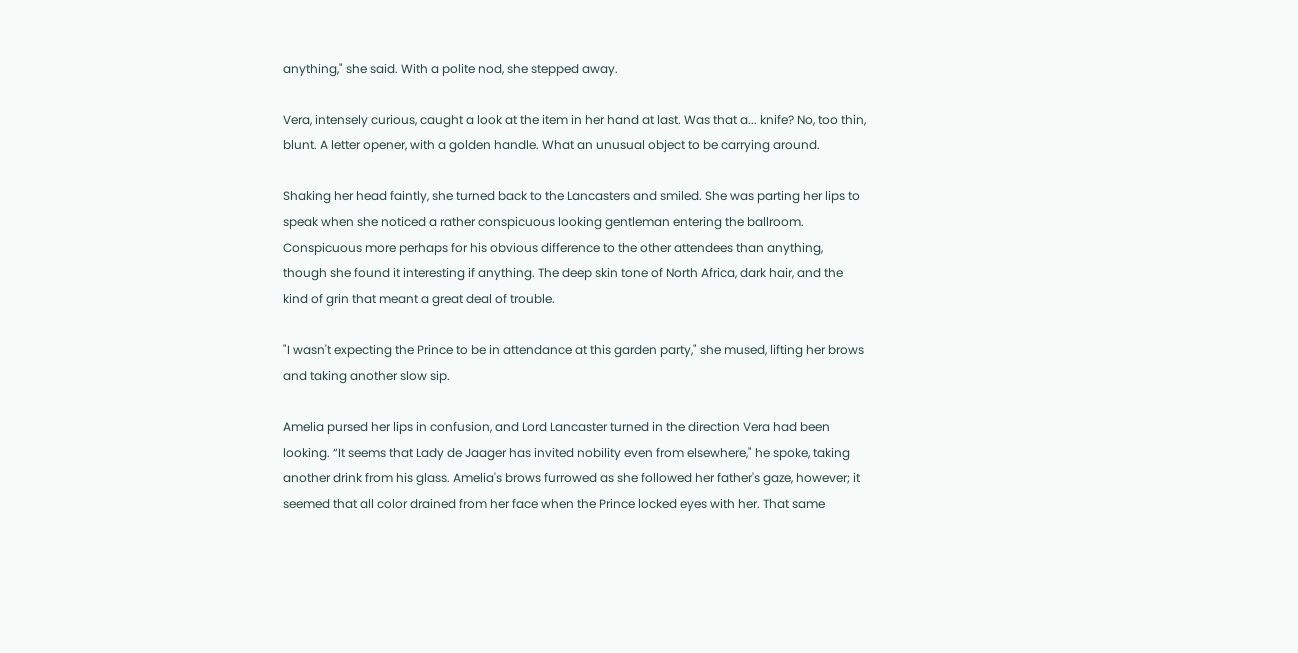anything," she said. With a polite nod, she stepped away.

Vera, intensely curious, caught a look at the item in her hand at last. Was that a... knife? No, too thin, blunt. A letter opener, with a golden handle. What an unusual object to be carrying around.

Shaking her head faintly, she turned back to the Lancasters and smiled. She was parting her lips to speak when she noticed a rather conspicuous looking gentleman entering the ballroom. Conspicuous more perhaps for his obvious difference to the other attendees than anything, though she found it interesting if anything. The deep skin tone of North Africa, dark hair, and the kind of grin that meant a great deal of trouble.

"I wasn't expecting the Prince to be in attendance at this garden party," she mused, lifting her brows and taking another slow sip.

Amelia pursed her lips in confusion, and Lord Lancaster turned in the direction Vera had been looking. “It seems that Lady de Jaager has invited nobility even from elsewhere," he spoke, taking another drink from his glass. Amelia's brows furrowed as she followed her father's gaze, however; it seemed that all color drained from her face when the Prince locked eyes with her. That same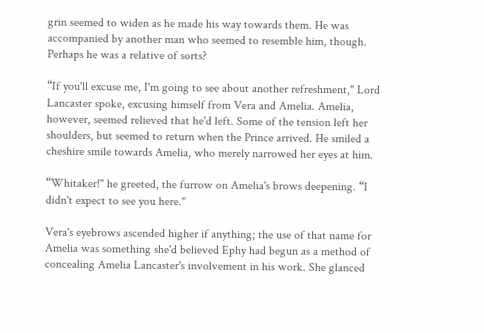grin seemed to widen as he made his way towards them. He was accompanied by another man who seemed to resemble him, though. Perhaps he was a relative of sorts?

“If you'll excuse me, I'm going to see about another refreshment," Lord Lancaster spoke, excusing himself from Vera and Amelia. Amelia, however, seemed relieved that he'd left. Some of the tension left her shoulders, but seemed to return when the Prince arrived. He smiled a cheshire smile towards Amelia, who merely narrowed her eyes at him.

“Whitaker!" he greeted, the furrow on Amelia's brows deepening. “I didn't expect to see you here."

Vera's eyebrows ascended higher if anything; the use of that name for Amelia was something she'd believed Ephy had begun as a method of concealing Amelia Lancaster's involvement in his work. She glanced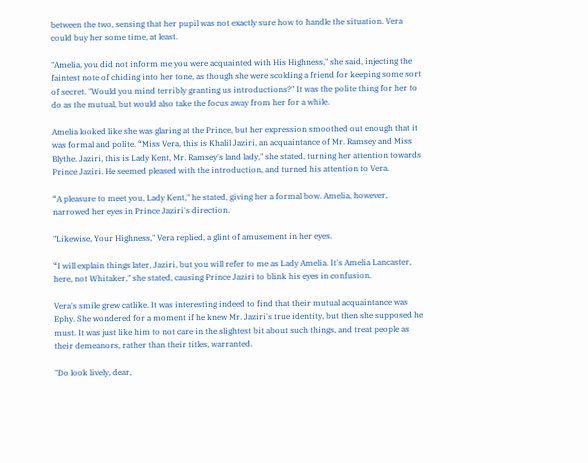between the two, sensing that her pupil was not exactly sure how to handle the situation. Vera could buy her some time, at least.

"Amelia, you did not inform me you were acquainted with His Highness," she said, injecting the faintest note of chiding into her tone, as though she were scolding a friend for keeping some sort of secret. "Would you mind terribly granting us introductions?" It was the polite thing for her to do as the mutual, but would also take the focus away from her for a while.

Amelia looked like she was glaring at the Prince, but her expression smoothed out enough that it was formal and polite. “Miss Vera, this is Khalil Jaziri, an acquaintance of Mr. Ramsey and Miss Blythe. Jaziri, this is Lady Kent, Mr. Ramsey's land lady," she stated, turning her attention towards Prince Jaziri. He seemed pleased with the introduction, and turned his attention to Vera.

“A pleasure to meet you, Lady Kent," he stated, giving her a formal bow. Amelia, however, narrowed her eyes in Prince Jaziri's direction.

"Likewise, Your Highness," Vera replied, a glint of amusement in her eyes.

“I will explain things later, Jaziri, but you will refer to me as Lady Amelia. It's Amelia Lancaster, here, not Whitaker," she stated, causing Prince Jaziri to blink his eyes in confusion.

Vera's smile grew catlike. It was interesting indeed to find that their mutual acquaintance was Ephy. She wondered for a moment if he knew Mr. Jaziri's true identity, but then she supposed he must. It was just like him to not care in the slightest bit about such things, and treat people as their demeanors, rather than their titles, warranted.

"Do look lively, dear,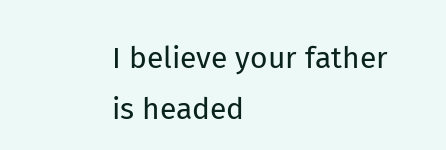I believe your father is headed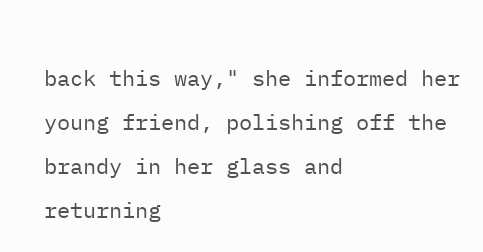back this way," she informed her young friend, polishing off the brandy in her glass and returning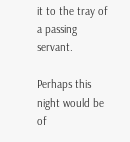it to the tray of a passing servant.

Perhaps this night would be of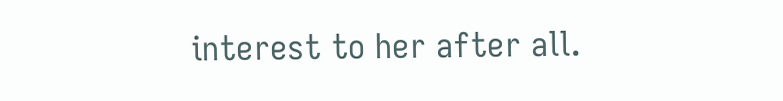interest to her after all.